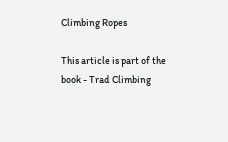Climbing Ropes

This article is part of the book - Trad Climbing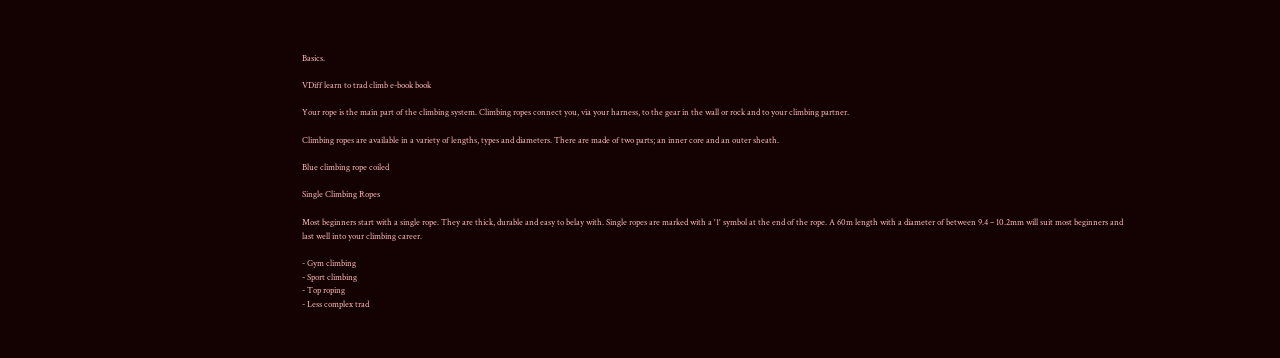Basics.

VDiff learn to trad climb e-book book

Your rope is the main part of the climbing system. Climbing ropes connect you, via your harness, to the gear in the wall or rock and to your climbing partner.

Climbing ropes are available in a variety of lengths, types and diameters. There are made of two parts; an inner core and an outer sheath.

Blue climbing rope coiled

Single Climbing Ropes

Most beginners start with a single rope. They are thick, durable and easy to belay with. Single ropes are marked with a '1' symbol at the end of the rope. A 60m length with a diameter of between 9.4 – 10.2mm will suit most beginners and last well into your climbing career.

- Gym climbing
- Sport climbing
- Top roping
- Less complex trad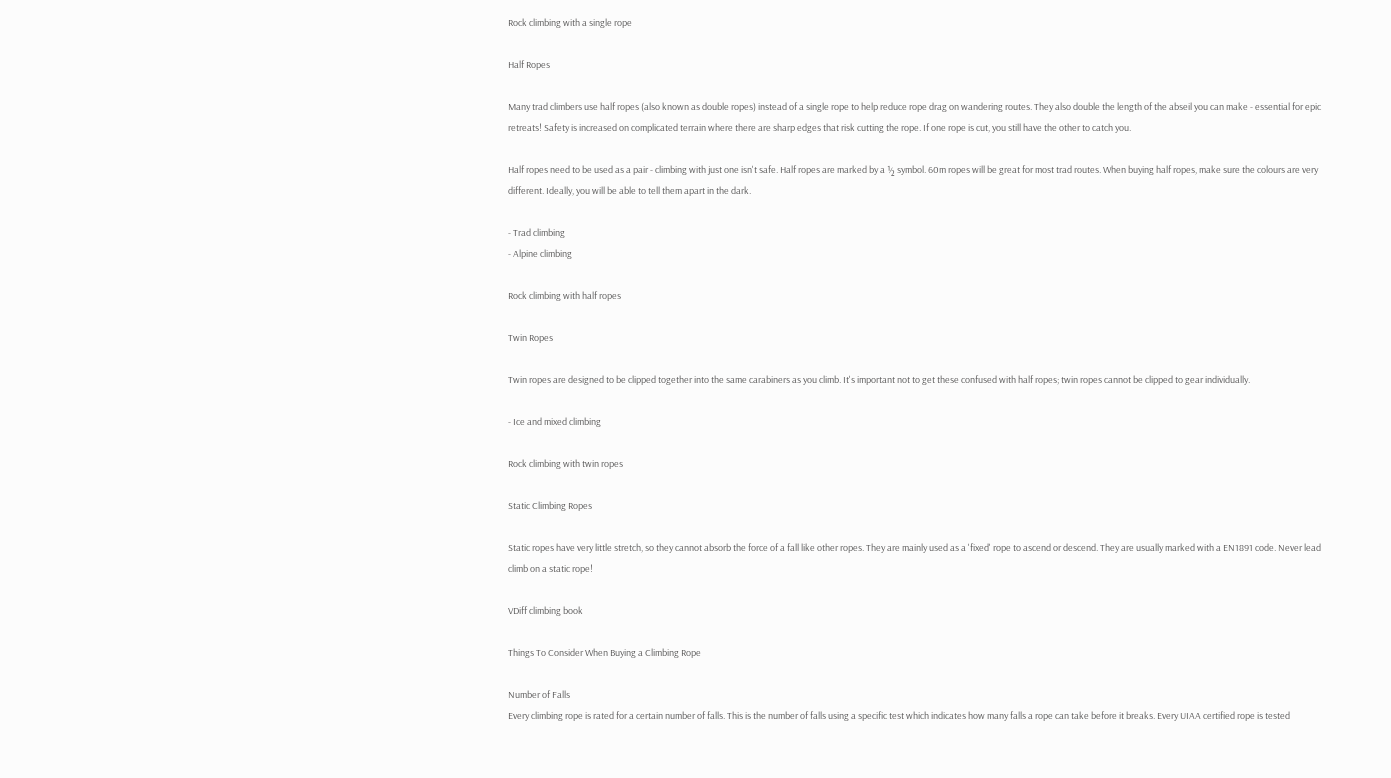Rock climbing with a single rope

Half Ropes

Many trad climbers use half ropes (also known as double ropes) instead of a single rope to help reduce rope drag on wandering routes. They also double the length of the abseil you can make - essential for epic retreats! Safety is increased on complicated terrain where there are sharp edges that risk cutting the rope. If one rope is cut, you still have the other to catch you.

Half ropes need to be used as a pair - climbing with just one isn't safe. Half ropes are marked by a ½ symbol. 60m ropes will be great for most trad routes. When buying half ropes, make sure the colours are very different. Ideally, you will be able to tell them apart in the dark.

- Trad climbing
- Alpine climbing

Rock climbing with half ropes

Twin Ropes

Twin ropes are designed to be clipped together into the same carabiners as you climb. It's important not to get these confused with half ropes; twin ropes cannot be clipped to gear individually.

- Ice and mixed climbing

Rock climbing with twin ropes

Static Climbing Ropes

Static ropes have very little stretch, so they cannot absorb the force of a fall like other ropes. They are mainly used as a 'fixed' rope to ascend or descend. They are usually marked with a EN1891 code. Never lead climb on a static rope!

VDiff climbing book

Things To Consider When Buying a Climbing Rope

Number of Falls
Every climbing rope is rated for a certain number of falls. This is the number of falls using a specific test which indicates how many falls a rope can take before it breaks. Every UIAA certified rope is tested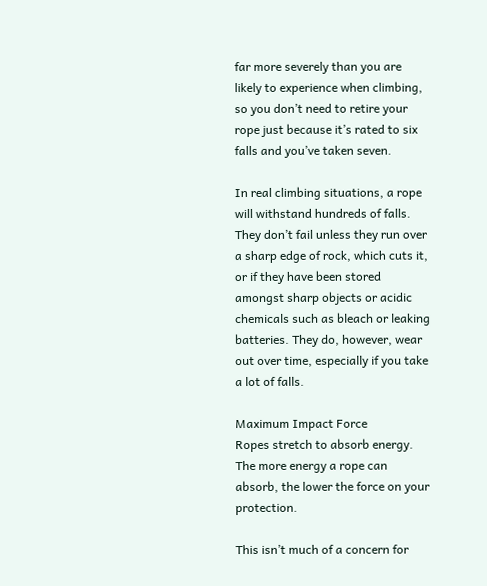far more severely than you are likely to experience when climbing, so you don’t need to retire your rope just because it’s rated to six falls and you’ve taken seven.

In real climbing situations, a rope will withstand hundreds of falls. They don’t fail unless they run over a sharp edge of rock, which cuts it, or if they have been stored amongst sharp objects or acidic chemicals such as bleach or leaking batteries. They do, however, wear out over time, especially if you take a lot of falls.

Maximum Impact Force
Ropes stretch to absorb energy. The more energy a rope can absorb, the lower the force on your protection.

This isn’t much of a concern for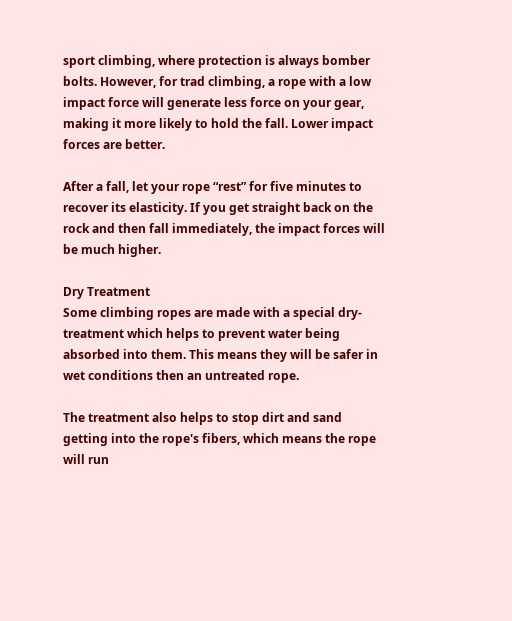sport climbing, where protection is always bomber bolts. However, for trad climbing, a rope with a low impact force will generate less force on your gear, making it more likely to hold the fall. Lower impact forces are better.

After a fall, let your rope “rest” for five minutes to recover its elasticity. If you get straight back on the rock and then fall immediately, the impact forces will be much higher.

Dry Treatment
Some climbing ropes are made with a special dry-treatment which helps to prevent water being absorbed into them. This means they will be safer in wet conditions then an untreated rope.

The treatment also helps to stop dirt and sand getting into the rope's fibers, which means the rope will run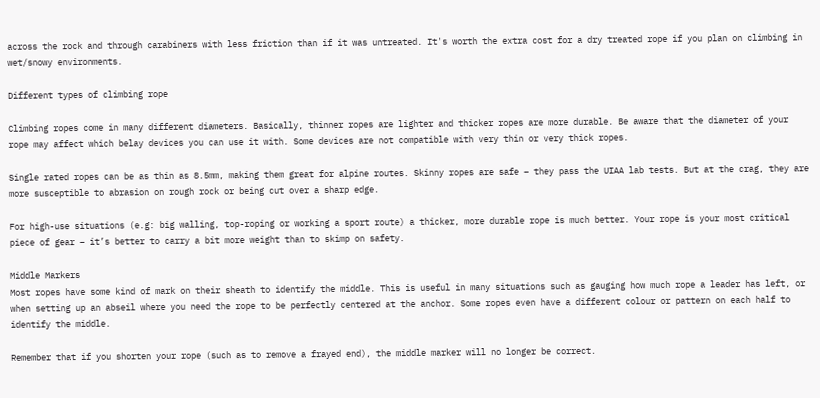across the rock and through carabiners with less friction than if it was untreated. It's worth the extra cost for a dry treated rope if you plan on climbing in wet/snowy environments.

Different types of climbing rope

Climbing ropes come in many different diameters. Basically, thinner ropes are lighter and thicker ropes are more durable. Be aware that the diameter of your rope may affect which belay devices you can use it with. Some devices are not compatible with very thin or very thick ropes.

Single rated ropes can be as thin as 8.5mm, making them great for alpine routes. Skinny ropes are safe – they pass the UIAA lab tests. But at the crag, they are more susceptible to abrasion on rough rock or being cut over a sharp edge.

For high-use situations (e.g: big walling, top-roping or working a sport route) a thicker, more durable rope is much better. Your rope is your most critical piece of gear – it’s better to carry a bit more weight than to skimp on safety.

Middle Markers
Most ropes have some kind of mark on their sheath to identify the middle. This is useful in many situations such as gauging how much rope a leader has left, or when setting up an abseil where you need the rope to be perfectly centered at the anchor. Some ropes even have a different colour or pattern on each half to identify the middle.

Remember that if you shorten your rope (such as to remove a frayed end), the middle marker will no longer be correct.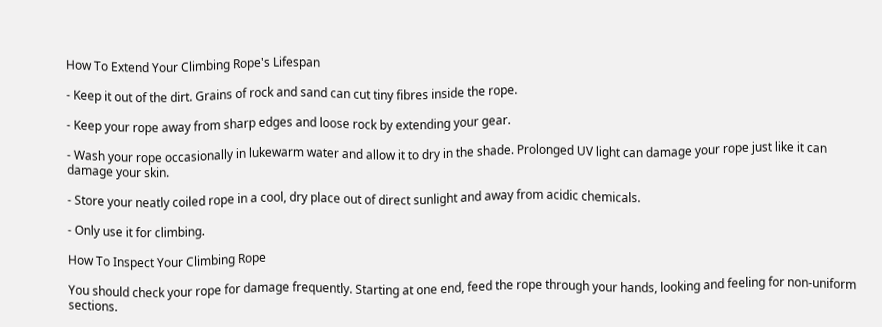How To Extend Your Climbing Rope's Lifespan

- Keep it out of the dirt. Grains of rock and sand can cut tiny fibres inside the rope.

- Keep your rope away from sharp edges and loose rock by extending your gear.

- Wash your rope occasionally in lukewarm water and allow it to dry in the shade. Prolonged UV light can damage your rope just like it can damage your skin.

- Store your neatly coiled rope in a cool, dry place out of direct sunlight and away from acidic chemicals.

- Only use it for climbing.

How To Inspect Your Climbing Rope

You should check your rope for damage frequently. Starting at one end, feed the rope through your hands, looking and feeling for non-uniform sections.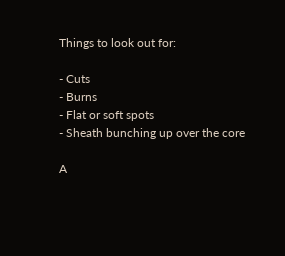Things to look out for:

- Cuts
- Burns
- Flat or soft spots
- Sheath bunching up over the core

A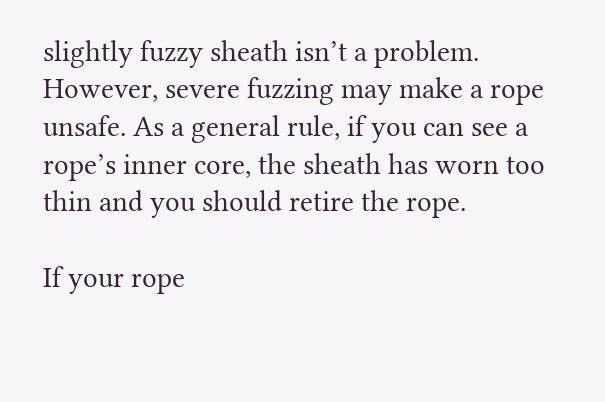slightly fuzzy sheath isn’t a problem. However, severe fuzzing may make a rope unsafe. As a general rule, if you can see a rope’s inner core, the sheath has worn too thin and you should retire the rope.

If your rope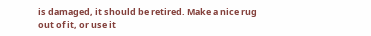is damaged, it should be retired. Make a nice rug out of it, or use it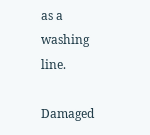as a washing line.

Damaged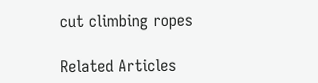cut climbing ropes

Related Articles